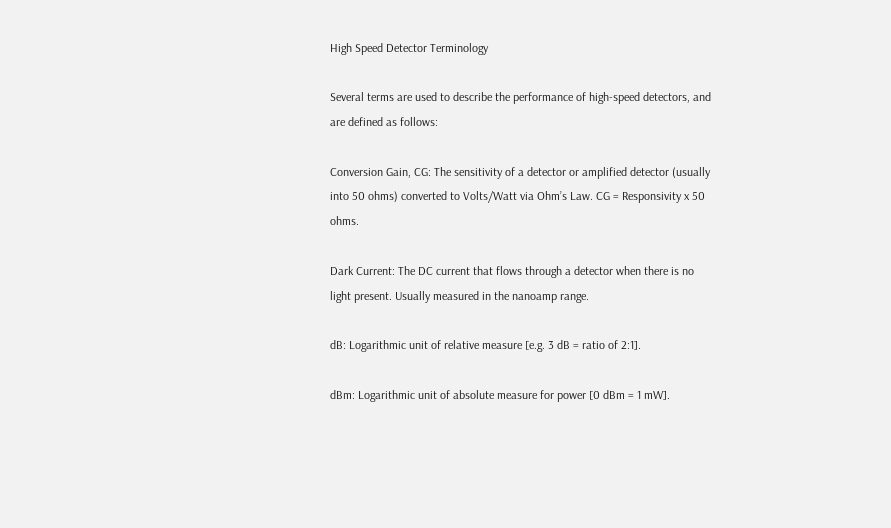High Speed Detector Terminology

Several terms are used to describe the performance of high-speed detectors, and are defined as follows:

Conversion Gain, CG: The sensitivity of a detector or amplified detector (usually into 50 ohms) converted to Volts/Watt via Ohm’s Law. CG = Responsivity x 50 ohms.

Dark Current: The DC current that flows through a detector when there is no light present. Usually measured in the nanoamp range.

dB: Logarithmic unit of relative measure [e.g. 3 dB = ratio of 2:1].

dBm: Logarithmic unit of absolute measure for power [0 dBm = 1 mW].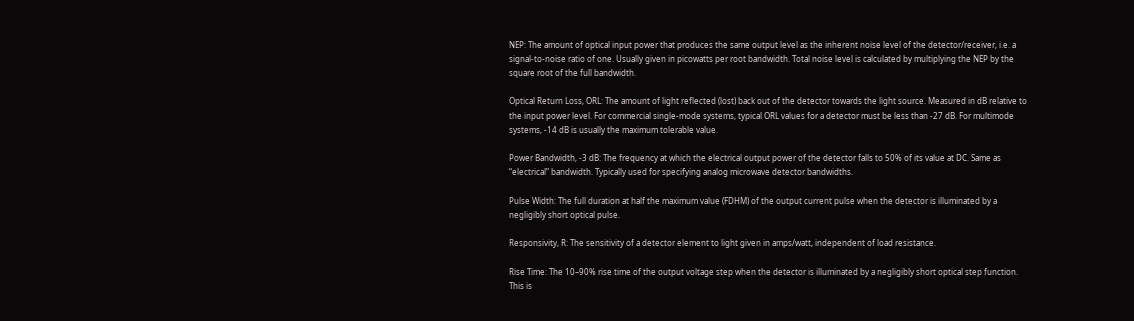NEP: The amount of optical input power that produces the same output level as the inherent noise level of the detector/receiver, i.e. a signal-to-noise ratio of one. Usually given in picowatts per root bandwidth. Total noise level is calculated by multiplying the NEP by the square root of the full bandwidth.

Optical Return Loss, ORL: The amount of light reflected (lost) back out of the detector towards the light source. Measured in dB relative to the input power level. For commercial single-mode systems, typical ORL values for a detector must be less than -27 dB. For multimode systems, -14 dB is usually the maximum tolerable value.

Power Bandwidth, -3 dB: The frequency at which the electrical output power of the detector falls to 50% of its value at DC. Same as “electrical” bandwidth. Typically used for specifying analog microwave detector bandwidths.

Pulse Width: The full duration at half the maximum value (FDHM) of the output current pulse when the detector is illuminated by a negligibly short optical pulse.

Responsivity, R: The sensitivity of a detector element to light given in amps/watt, independent of load resistance.

Rise Time: The 10–90% rise time of the output voltage step when the detector is illuminated by a negligibly short optical step function. This is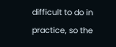difficult to do in practice, so the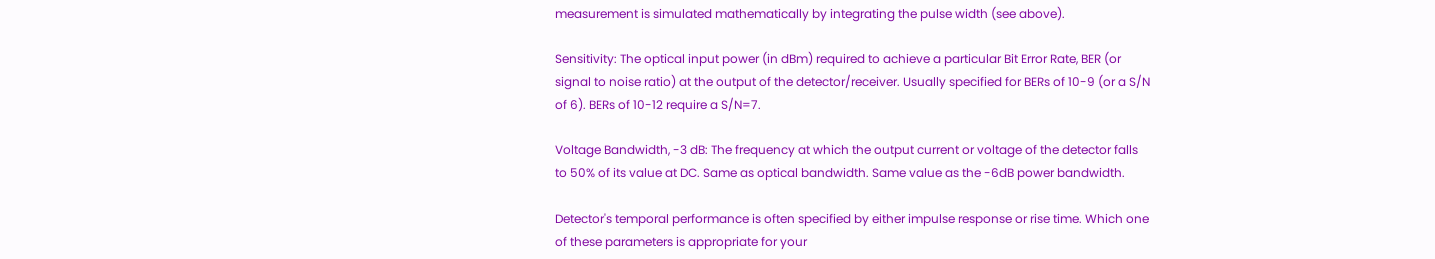measurement is simulated mathematically by integrating the pulse width (see above).

Sensitivity: The optical input power (in dBm) required to achieve a particular Bit Error Rate, BER (or signal to noise ratio) at the output of the detector/receiver. Usually specified for BERs of 10-9 (or a S/N of 6). BERs of 10-12 require a S/N=7.

Voltage Bandwidth, -3 dB: The frequency at which the output current or voltage of the detector falls to 50% of its value at DC. Same as optical bandwidth. Same value as the -6dB power bandwidth.

Detector's temporal performance is often specified by either impulse response or rise time. Which one of these parameters is appropriate for your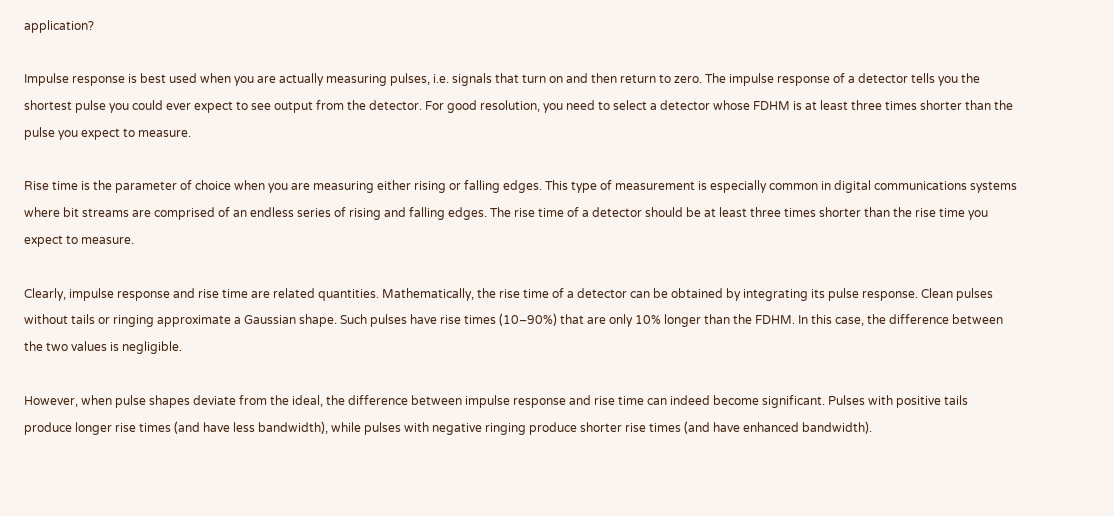application?

Impulse response is best used when you are actually measuring pulses, i.e. signals that turn on and then return to zero. The impulse response of a detector tells you the shortest pulse you could ever expect to see output from the detector. For good resolution, you need to select a detector whose FDHM is at least three times shorter than the pulse you expect to measure.

Rise time is the parameter of choice when you are measuring either rising or falling edges. This type of measurement is especially common in digital communications systems where bit streams are comprised of an endless series of rising and falling edges. The rise time of a detector should be at least three times shorter than the rise time you expect to measure.

Clearly, impulse response and rise time are related quantities. Mathematically, the rise time of a detector can be obtained by integrating its pulse response. Clean pulses without tails or ringing approximate a Gaussian shape. Such pulses have rise times (10–90%) that are only 10% longer than the FDHM. In this case, the difference between the two values is negligible.

However, when pulse shapes deviate from the ideal, the difference between impulse response and rise time can indeed become significant. Pulses with positive tails produce longer rise times (and have less bandwidth), while pulses with negative ringing produce shorter rise times (and have enhanced bandwidth).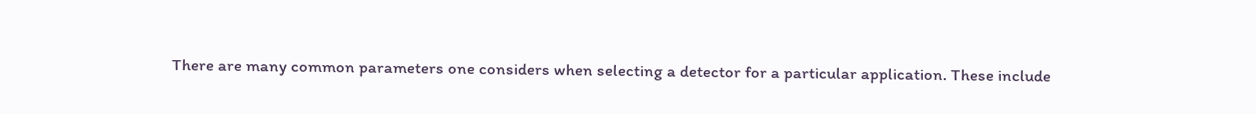There are many common parameters one considers when selecting a detector for a particular application. These include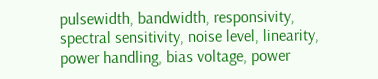pulsewidth, bandwidth, responsivity, spectral sensitivity, noise level, linearity, power handling, bias voltage, power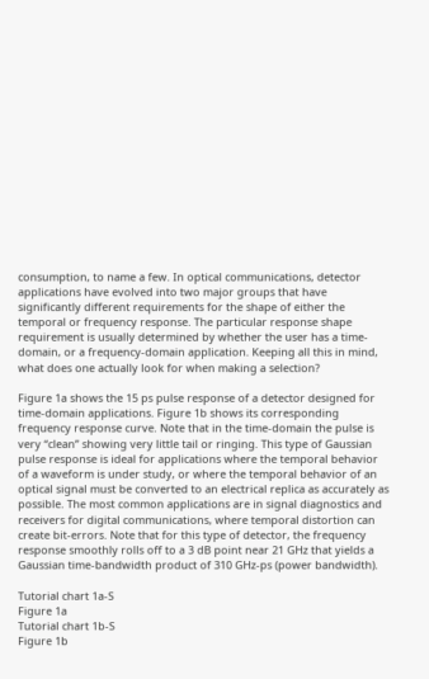consumption, to name a few. In optical communications, detector applications have evolved into two major groups that have significantly different requirements for the shape of either the temporal or frequency response. The particular response shape requirement is usually determined by whether the user has a time-domain, or a frequency-domain application. Keeping all this in mind, what does one actually look for when making a selection?

Figure 1a shows the 15 ps pulse response of a detector designed for time-domain applications. Figure 1b shows its corresponding frequency response curve. Note that in the time-domain the pulse is very “clean” showing very little tail or ringing. This type of Gaussian pulse response is ideal for applications where the temporal behavior of a waveform is under study, or where the temporal behavior of an optical signal must be converted to an electrical replica as accurately as possible. The most common applications are in signal diagnostics and receivers for digital communications, where temporal distortion can create bit-errors. Note that for this type of detector, the frequency response smoothly rolls off to a 3 dB point near 21 GHz that yields a Gaussian time-bandwidth product of 310 GHz-ps (power bandwidth).

Tutorial chart 1a-S
Figure 1a
Tutorial chart 1b-S
Figure 1b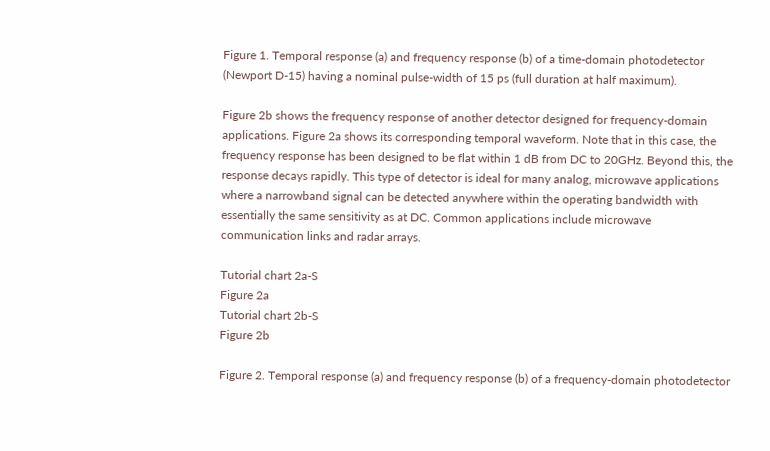Figure 1. Temporal response (a) and frequency response (b) of a time-domain photodetector (Newport D-15) having a nominal pulse-width of 15 ps (full duration at half maximum).

Figure 2b shows the frequency response of another detector designed for frequency-domain applications. Figure 2a shows its corresponding temporal waveform. Note that in this case, the frequency response has been designed to be flat within 1 dB from DC to 20GHz. Beyond this, the response decays rapidly. This type of detector is ideal for many analog, microwave applications where a narrowband signal can be detected anywhere within the operating bandwidth with essentially the same sensitivity as at DC. Common applications include microwave communication links and radar arrays.

Tutorial chart 2a-S
Figure 2a
Tutorial chart 2b-S
Figure 2b

Figure 2. Temporal response (a) and frequency response (b) of a frequency-domain photodetector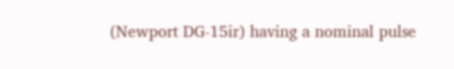(Newport DG-15ir) having a nominal pulse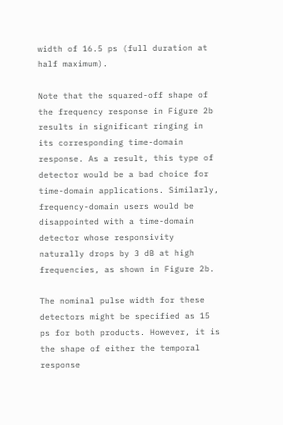width of 16.5 ps (full duration at half maximum).

Note that the squared-off shape of the frequency response in Figure 2b results in significant ringing in its corresponding time-domain response. As a result, this type of detector would be a bad choice for time-domain applications. Similarly, frequency-domain users would be disappointed with a time-domain detector whose responsivity naturally drops by 3 dB at high frequencies, as shown in Figure 2b.

The nominal pulse width for these detectors might be specified as 15 ps for both products. However, it is the shape of either the temporal response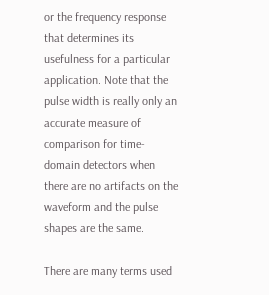or the frequency response that determines its usefulness for a particular application. Note that the pulse width is really only an accurate measure of comparison for time-domain detectors when there are no artifacts on the waveform and the pulse shapes are the same.

There are many terms used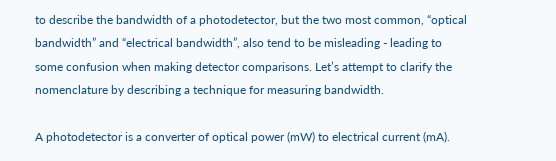to describe the bandwidth of a photodetector, but the two most common, “optical bandwidth” and “electrical bandwidth”, also tend to be misleading - leading to some confusion when making detector comparisons. Let’s attempt to clarify the nomenclature by describing a technique for measuring bandwidth.

A photodetector is a converter of optical power (mW) to electrical current (mA).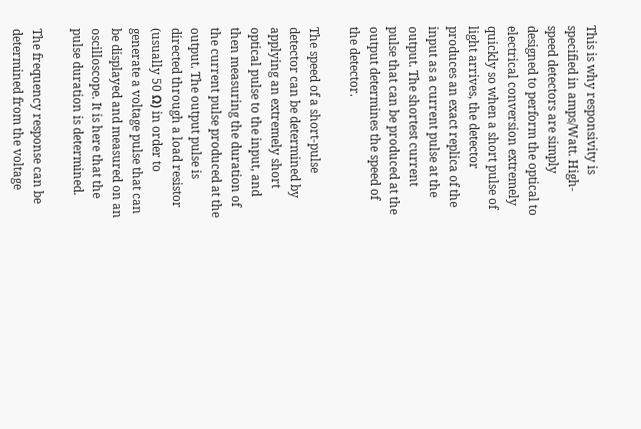This is why responsivity is specified in amps/Watt. High-speed detectors are simply designed to perform the optical to electrical conversion extremely quickly so when a short pulse of light arrives, the detector produces an exact replica of the input as a current pulse at the output. The shortest current pulse that can be produced at the output determines the speed of the detector.

The speed of a short-pulse detector can be determined by applying an extremely short optical pulse to the input, and then measuring the duration of the current pulse produced at the output. The output pulse is directed through a load resistor (usually 50 Ω) in order to generate a voltage pulse that can be displayed and measured on an oscilloscope. It is here that the pulse duration is determined.

The frequency response can be determined from the voltage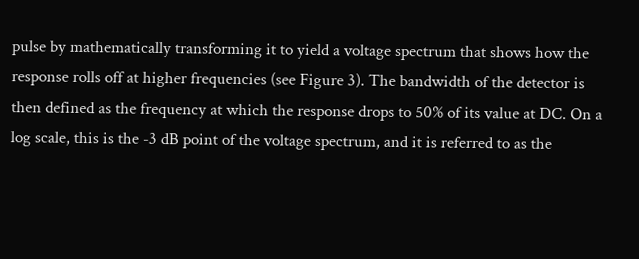pulse by mathematically transforming it to yield a voltage spectrum that shows how the response rolls off at higher frequencies (see Figure 3). The bandwidth of the detector is then defined as the frequency at which the response drops to 50% of its value at DC. On a log scale, this is the -3 dB point of the voltage spectrum, and it is referred to as the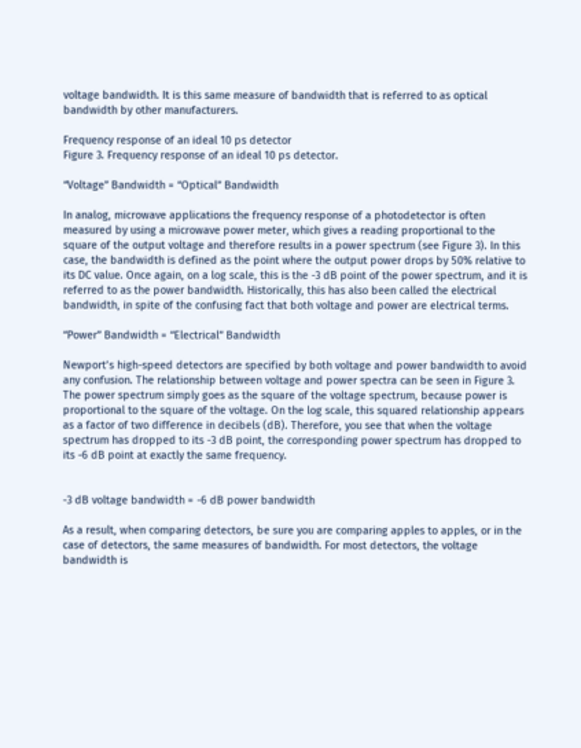voltage bandwidth. It is this same measure of bandwidth that is referred to as optical bandwidth by other manufacturers.

Frequency response of an ideal 10 ps detector
Figure 3. Frequency response of an ideal 10 ps detector.

“Voltage” Bandwidth = “Optical” Bandwidth

In analog, microwave applications the frequency response of a photodetector is often measured by using a microwave power meter, which gives a reading proportional to the square of the output voltage and therefore results in a power spectrum (see Figure 3). In this case, the bandwidth is defined as the point where the output power drops by 50% relative to its DC value. Once again, on a log scale, this is the -3 dB point of the power spectrum, and it is referred to as the power bandwidth. Historically, this has also been called the electrical bandwidth, in spite of the confusing fact that both voltage and power are electrical terms.

“Power” Bandwidth = “Electrical” Bandwidth

Newport’s high-speed detectors are specified by both voltage and power bandwidth to avoid any confusion. The relationship between voltage and power spectra can be seen in Figure 3. The power spectrum simply goes as the square of the voltage spectrum, because power is proportional to the square of the voltage. On the log scale, this squared relationship appears as a factor of two difference in decibels (dB). Therefore, you see that when the voltage spectrum has dropped to its -3 dB point, the corresponding power spectrum has dropped to its -6 dB point at exactly the same frequency.


-3 dB voltage bandwidth = -6 dB power bandwidth

As a result, when comparing detectors, be sure you are comparing apples to apples, or in the case of detectors, the same measures of bandwidth. For most detectors, the voltage bandwidth is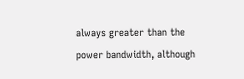always greater than the power bandwidth, although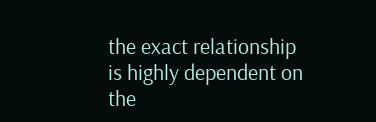the exact relationship is highly dependent on the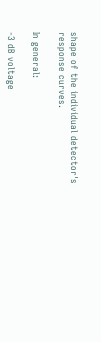shape of the individual detector's response curves.

In general:

-3 dB voltage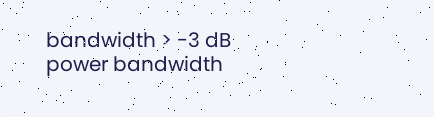bandwidth > -3 dB power bandwidth